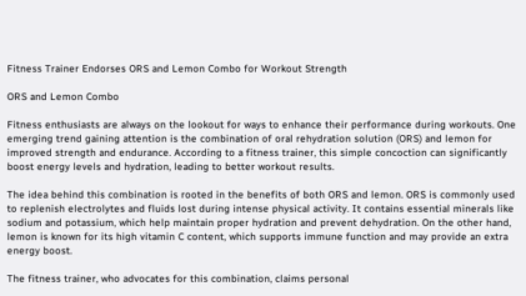Fitness Trainer Endorses ORS and Lemon Combo for Workout Strength

ORS and Lemon Combo

Fitness enthusiasts are always on the lookout for ways to enhance their performance during workouts. One emerging trend gaining attention is the combination of oral rehydration solution (ORS) and lemon for improved strength and endurance. According to a fitness trainer, this simple concoction can significantly boost energy levels and hydration, leading to better workout results.

The idea behind this combination is rooted in the benefits of both ORS and lemon. ORS is commonly used to replenish electrolytes and fluids lost during intense physical activity. It contains essential minerals like sodium and potassium, which help maintain proper hydration and prevent dehydration. On the other hand, lemon is known for its high vitamin C content, which supports immune function and may provide an extra energy boost.

The fitness trainer, who advocates for this combination, claims personal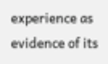experience as evidence of its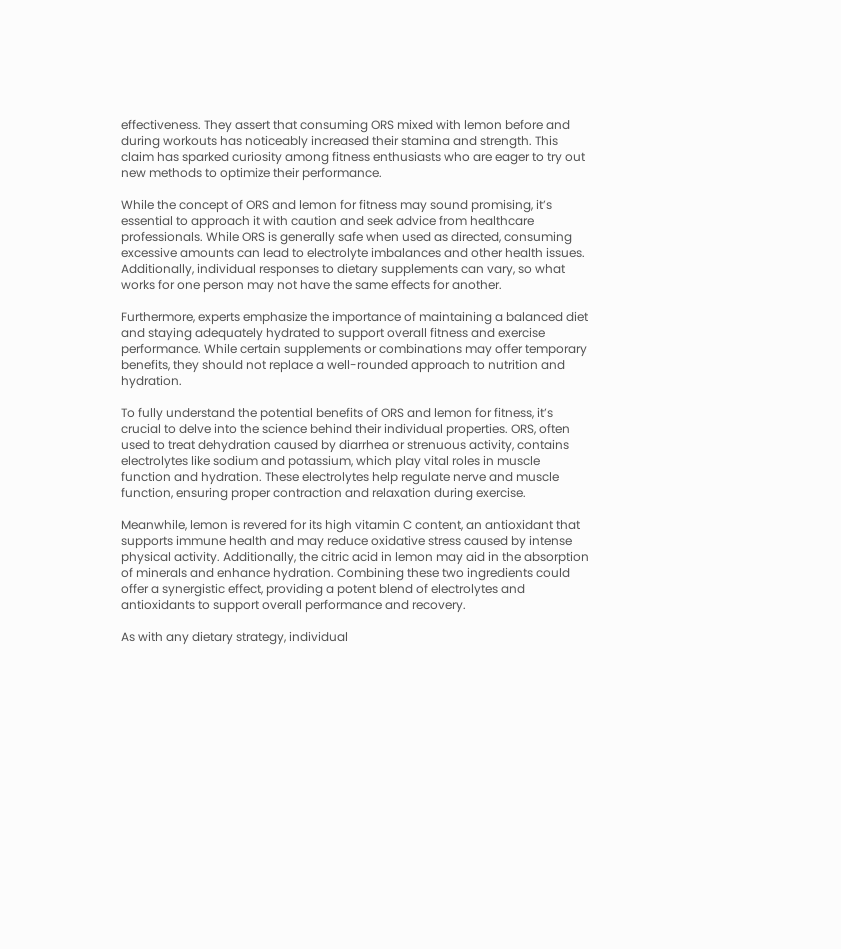effectiveness. They assert that consuming ORS mixed with lemon before and during workouts has noticeably increased their stamina and strength. This claim has sparked curiosity among fitness enthusiasts who are eager to try out new methods to optimize their performance.

While the concept of ORS and lemon for fitness may sound promising, it’s essential to approach it with caution and seek advice from healthcare professionals. While ORS is generally safe when used as directed, consuming excessive amounts can lead to electrolyte imbalances and other health issues. Additionally, individual responses to dietary supplements can vary, so what works for one person may not have the same effects for another.

Furthermore, experts emphasize the importance of maintaining a balanced diet and staying adequately hydrated to support overall fitness and exercise performance. While certain supplements or combinations may offer temporary benefits, they should not replace a well-rounded approach to nutrition and hydration.

To fully understand the potential benefits of ORS and lemon for fitness, it’s crucial to delve into the science behind their individual properties. ORS, often used to treat dehydration caused by diarrhea or strenuous activity, contains electrolytes like sodium and potassium, which play vital roles in muscle function and hydration. These electrolytes help regulate nerve and muscle function, ensuring proper contraction and relaxation during exercise.

Meanwhile, lemon is revered for its high vitamin C content, an antioxidant that supports immune health and may reduce oxidative stress caused by intense physical activity. Additionally, the citric acid in lemon may aid in the absorption of minerals and enhance hydration. Combining these two ingredients could offer a synergistic effect, providing a potent blend of electrolytes and antioxidants to support overall performance and recovery.

As with any dietary strategy, individual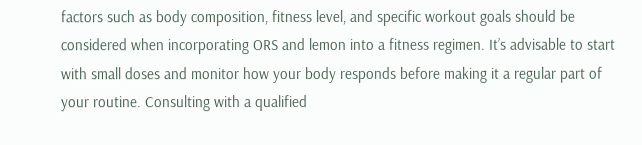factors such as body composition, fitness level, and specific workout goals should be considered when incorporating ORS and lemon into a fitness regimen. It’s advisable to start with small doses and monitor how your body responds before making it a regular part of your routine. Consulting with a qualified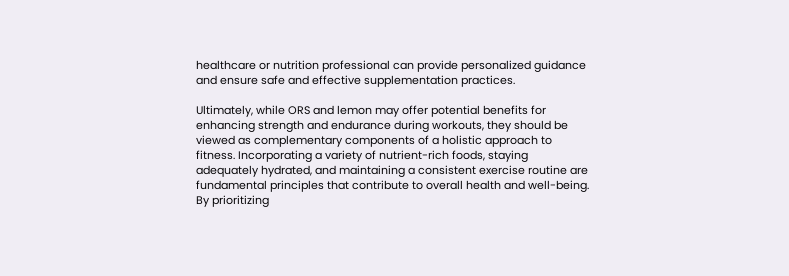healthcare or nutrition professional can provide personalized guidance and ensure safe and effective supplementation practices.

Ultimately, while ORS and lemon may offer potential benefits for enhancing strength and endurance during workouts, they should be viewed as complementary components of a holistic approach to fitness. Incorporating a variety of nutrient-rich foods, staying adequately hydrated, and maintaining a consistent exercise routine are fundamental principles that contribute to overall health and well-being. By prioritizing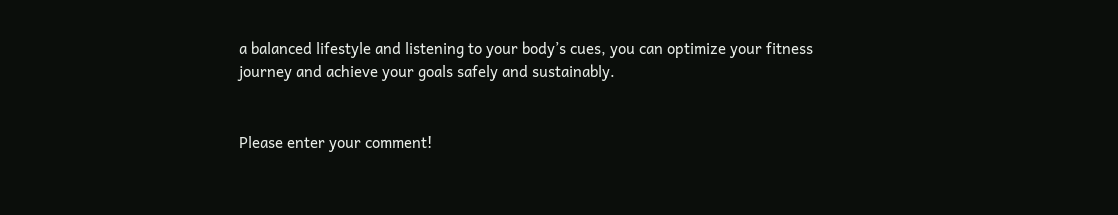a balanced lifestyle and listening to your body’s cues, you can optimize your fitness journey and achieve your goals safely and sustainably.


Please enter your comment!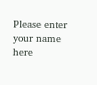Please enter your name here